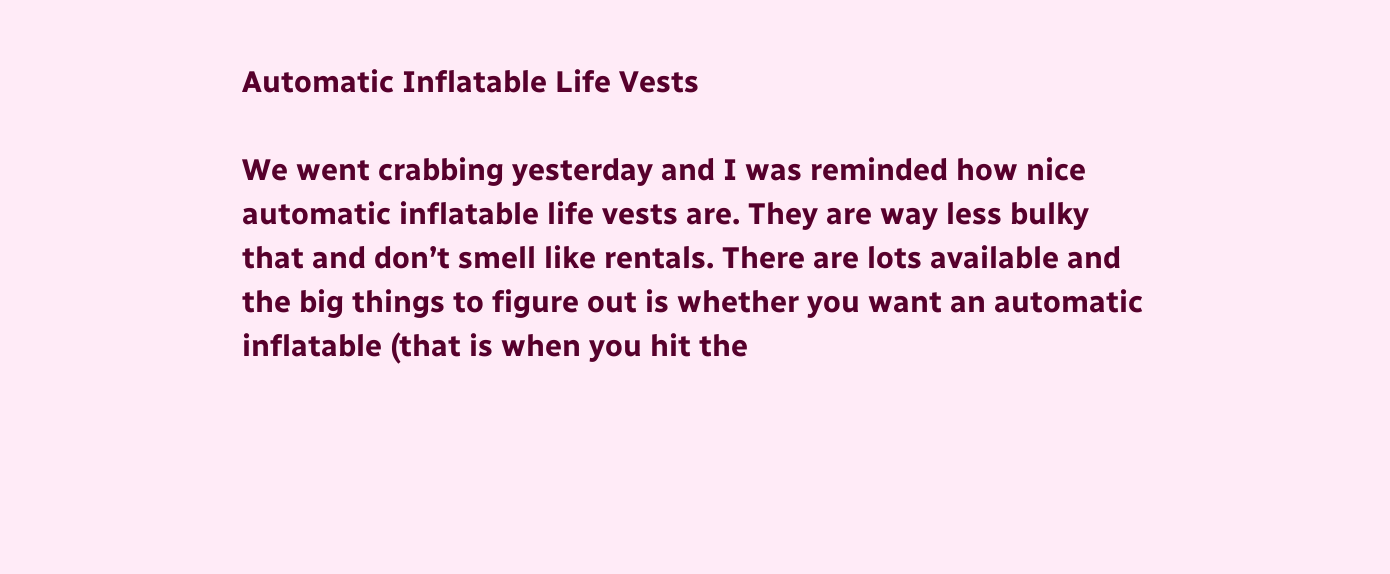Automatic Inflatable Life Vests

We went crabbing yesterday and I was reminded how nice automatic inflatable life vests are. They are way less bulky that and don’t smell like rentals. There are lots available and the big things to figure out is whether you want an automatic inflatable (that is when you hit the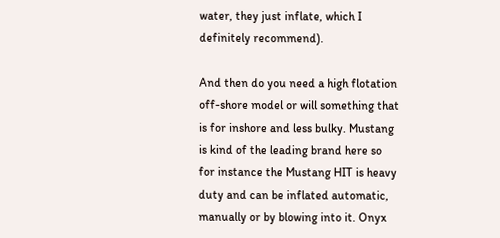water, they just inflate, which I definitely recommend).

And then do you need a high flotation off-shore model or will something that is for inshore and less bulky. Mustang is kind of the leading brand here so for instance the Mustang HIT is heavy duty and can be inflated automatic, manually or by blowing into it. Onyx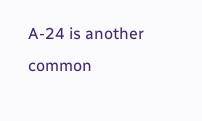A-24 is another common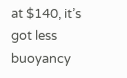at $140, it’s got less buoyancy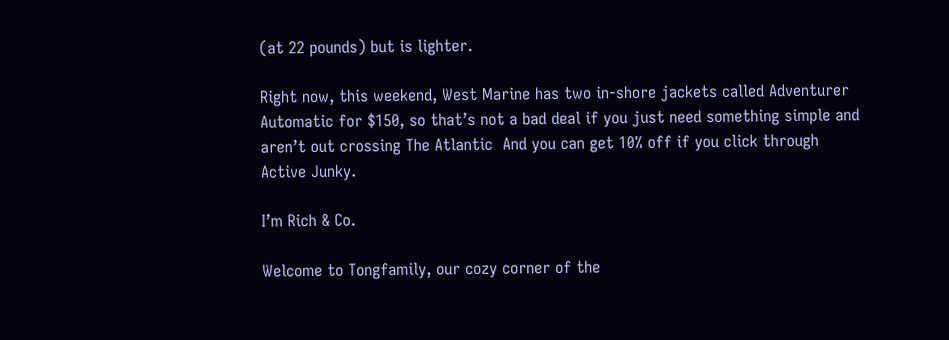(at 22 pounds) but is lighter.

Right now, this weekend, West Marine has two in-shore jackets called Adventurer Automatic for $150, so that’s not a bad deal if you just need something simple and aren’t out crossing The Atlantic  And you can get 10% off if you click through Active Junky.

I’m Rich & Co.

Welcome to Tongfamily, our cozy corner of the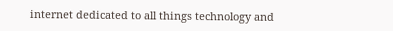internet dedicated to all things technology and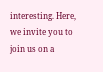interesting. Here, we invite you to join us on a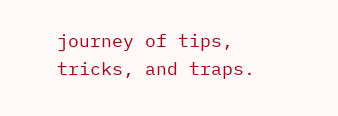journey of tips, tricks, and traps.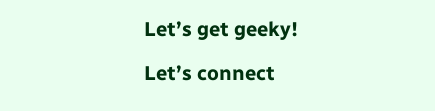Let’s get geeky!

Let’s connect